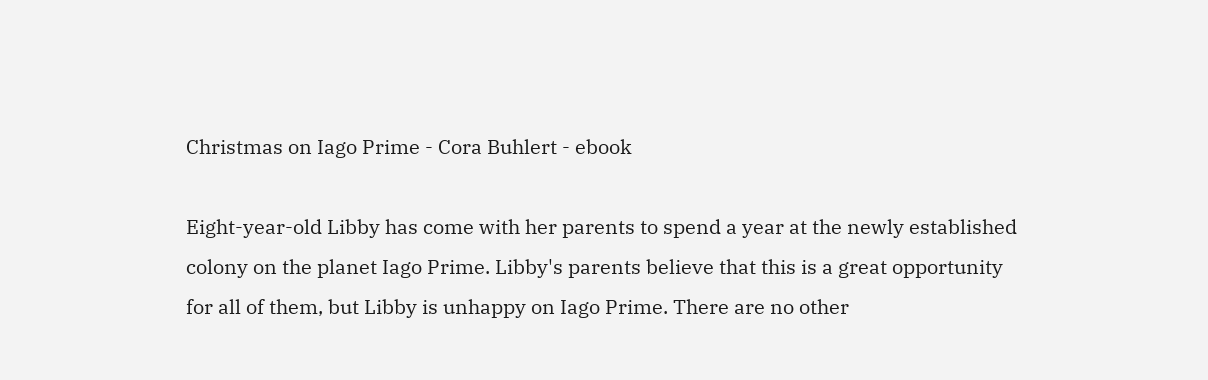Christmas on Iago Prime - Cora Buhlert - ebook

Eight-year-old Libby has come with her parents to spend a year at the newly established colony on the planet Iago Prime. Libby's parents believe that this is a great opportunity for all of them, but Libby is unhappy on Iago Prime. There are no other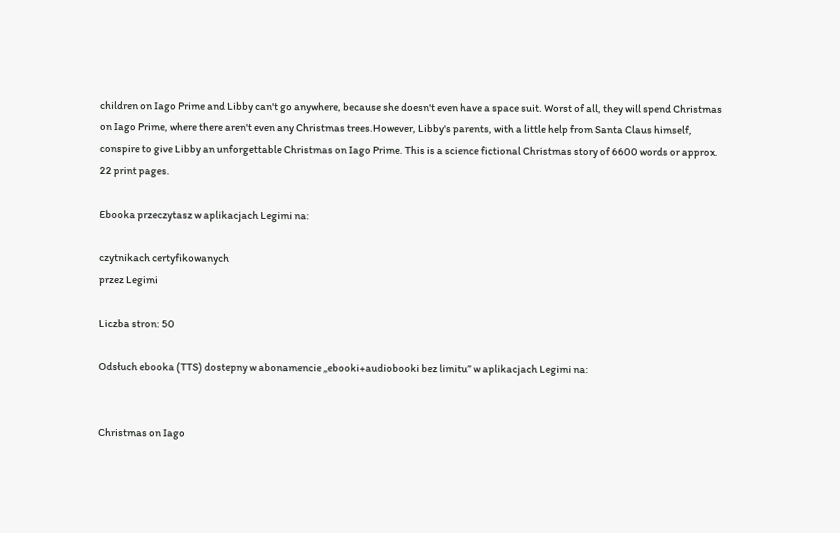children on Iago Prime and Libby can't go anywhere, because she doesn't even have a space suit. Worst of all, they will spend Christmas on Iago Prime, where there aren't even any Christmas trees.However, Libby's parents, with a little help from Santa Claus himself, conspire to give Libby an unforgettable Christmas on Iago Prime. This is a science fictional Christmas story of 6600 words or approx. 22 print pages.

Ebooka przeczytasz w aplikacjach Legimi na:

czytnikach certyfikowanych
przez Legimi

Liczba stron: 50

Odsłuch ebooka (TTS) dostepny w abonamencie „ebooki+audiobooki bez limitu” w aplikacjach Legimi na:


Christmas on Iago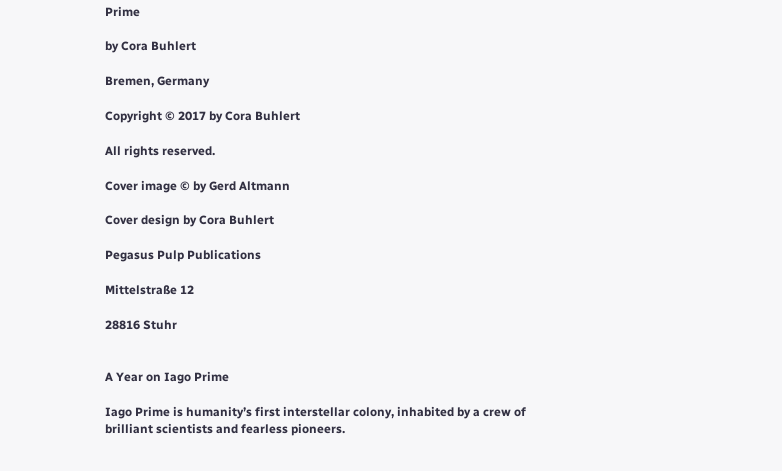Prime

by Cora Buhlert

Bremen, Germany

Copyright © 2017 by Cora Buhlert

All rights reserved.

Cover image © by Gerd Altmann

Cover design by Cora Buhlert

Pegasus Pulp Publications

Mittelstraße 12

28816 Stuhr


A Year on Iago Prime

Iago Prime is humanity’s first interstellar colony, inhabited by a crew of brilliant scientists and fearless pioneers.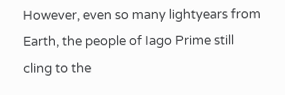However, even so many lightyears from Earth, the people of Iago Prime still cling to the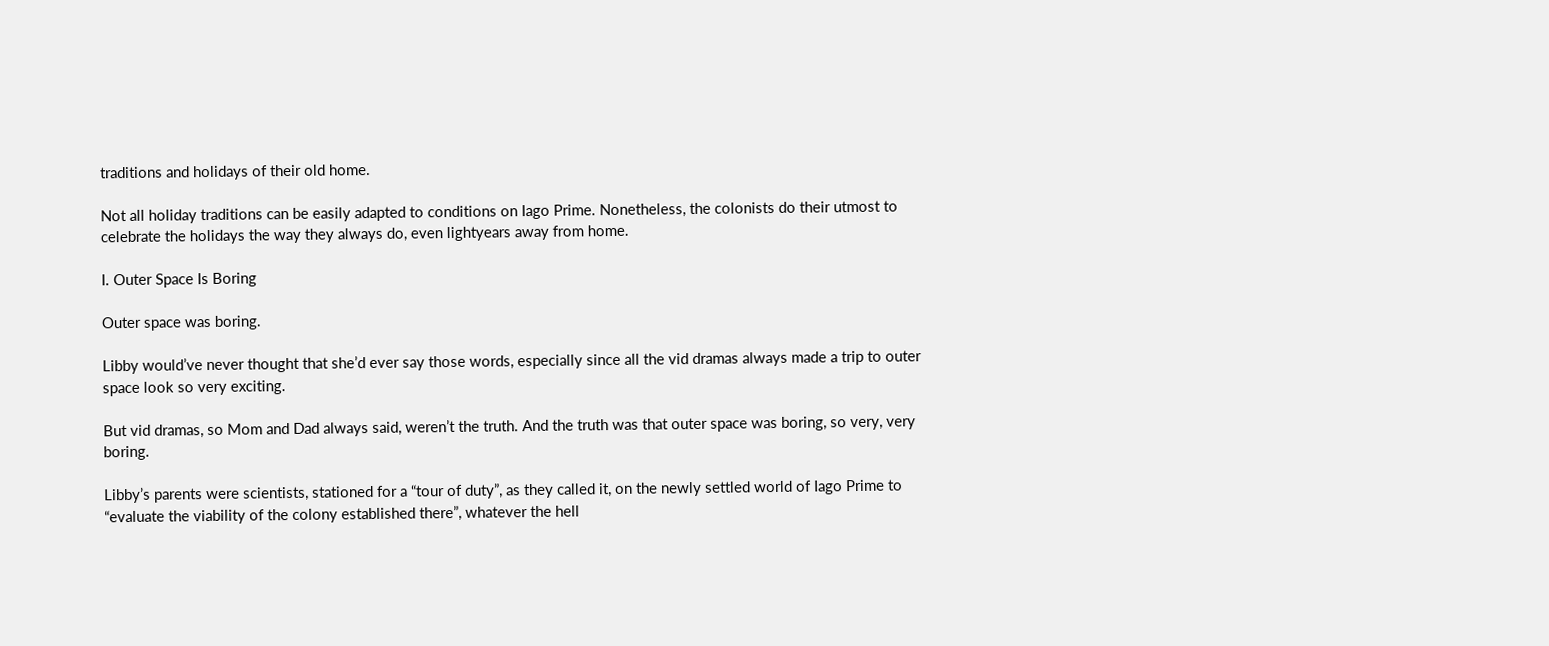traditions and holidays of their old home.

Not all holiday traditions can be easily adapted to conditions on Iago Prime. Nonetheless, the colonists do their utmost to celebrate the holidays the way they always do, even lightyears away from home.

I. Outer Space Is Boring

Outer space was boring.

Libby would’ve never thought that she’d ever say those words, especially since all the vid dramas always made a trip to outer space look so very exciting.

But vid dramas, so Mom and Dad always said, weren’t the truth. And the truth was that outer space was boring, so very, very boring.

Libby’s parents were scientists, stationed for a “tour of duty”, as they called it, on the newly settled world of Iago Prime to “evaluate the viability of the colony established there”, whatever the hell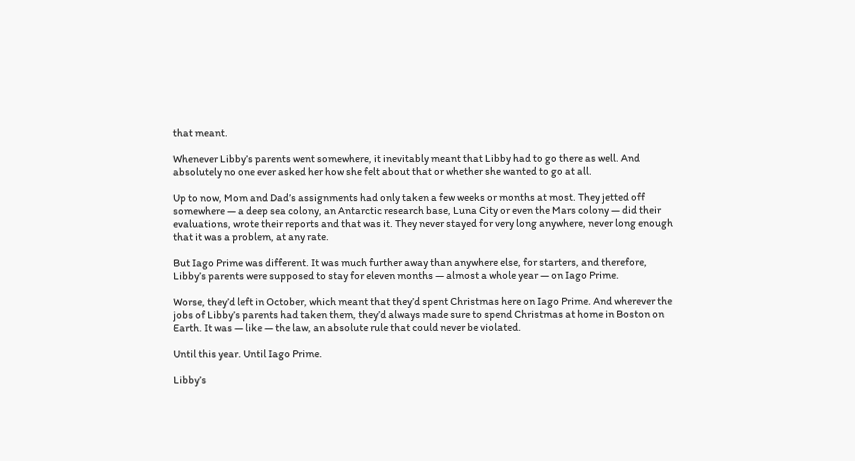that meant.

Whenever Libby’s parents went somewhere, it inevitably meant that Libby had to go there as well. And absolutely no one ever asked her how she felt about that or whether she wanted to go at all.

Up to now, Mom and Dad’s assignments had only taken a few weeks or months at most. They jetted off somewhere — a deep sea colony, an Antarctic research base, Luna City or even the Mars colony — did their evaluations, wrote their reports and that was it. They never stayed for very long anywhere, never long enough that it was a problem, at any rate.

But Iago Prime was different. It was much further away than anywhere else, for starters, and therefore, Libby’s parents were supposed to stay for eleven months — almost a whole year — on Iago Prime.

Worse, they’d left in October, which meant that they’d spent Christmas here on Iago Prime. And wherever the jobs of Libby’s parents had taken them, they’d always made sure to spend Christmas at home in Boston on Earth. It was — like — the law, an absolute rule that could never be violated.

Until this year. Until Iago Prime.

Libby’s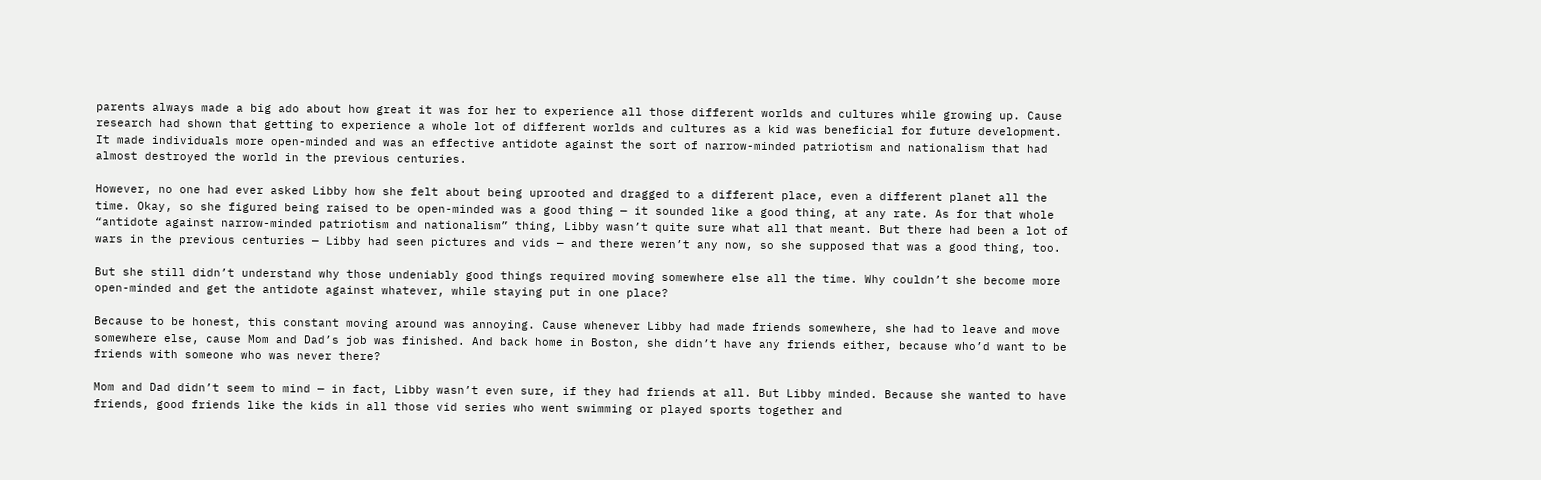parents always made a big ado about how great it was for her to experience all those different worlds and cultures while growing up. Cause research had shown that getting to experience a whole lot of different worlds and cultures as a kid was beneficial for future development. It made individuals more open-minded and was an effective antidote against the sort of narrow-minded patriotism and nationalism that had almost destroyed the world in the previous centuries.

However, no one had ever asked Libby how she felt about being uprooted and dragged to a different place, even a different planet all the time. Okay, so she figured being raised to be open-minded was a good thing — it sounded like a good thing, at any rate. As for that whole “antidote against narrow-minded patriotism and nationalism” thing, Libby wasn’t quite sure what all that meant. But there had been a lot of wars in the previous centuries — Libby had seen pictures and vids — and there weren’t any now, so she supposed that was a good thing, too.

But she still didn’t understand why those undeniably good things required moving somewhere else all the time. Why couldn’t she become more open-minded and get the antidote against whatever, while staying put in one place?

Because to be honest, this constant moving around was annoying. Cause whenever Libby had made friends somewhere, she had to leave and move somewhere else, cause Mom and Dad’s job was finished. And back home in Boston, she didn’t have any friends either, because who’d want to be friends with someone who was never there?

Mom and Dad didn’t seem to mind — in fact, Libby wasn’t even sure, if they had friends at all. But Libby minded. Because she wanted to have friends, good friends like the kids in all those vid series who went swimming or played sports together and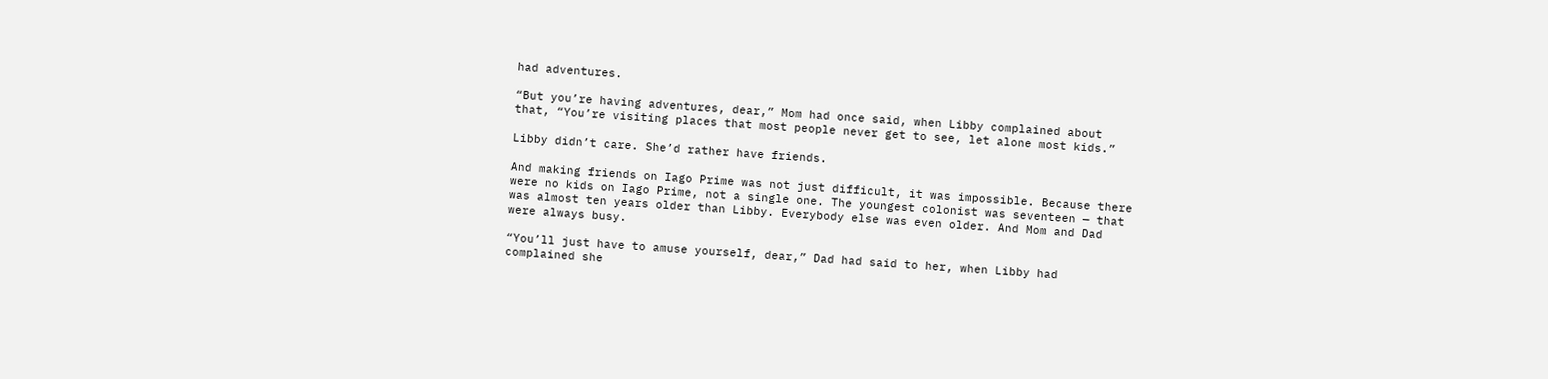had adventures.

“But you’re having adventures, dear,” Mom had once said, when Libby complained about that, “You’re visiting places that most people never get to see, let alone most kids.”

Libby didn’t care. She’d rather have friends.

And making friends on Iago Prime was not just difficult, it was impossible. Because there were no kids on Iago Prime, not a single one. The youngest colonist was seventeen — that was almost ten years older than Libby. Everybody else was even older. And Mom and Dad were always busy.

“You’ll just have to amuse yourself, dear,” Dad had said to her, when Libby had complained she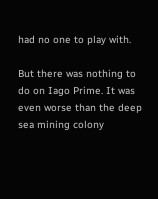had no one to play with.

But there was nothing to do on Iago Prime. It was even worse than the deep sea mining colony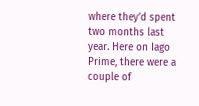where they’d spent two months last year. Here on Iago Prime, there were a couple of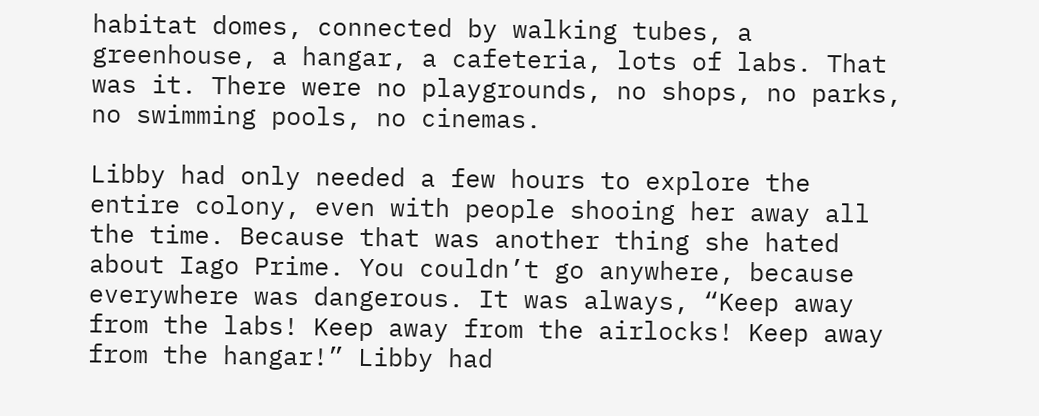habitat domes, connected by walking tubes, a greenhouse, a hangar, a cafeteria, lots of labs. That was it. There were no playgrounds, no shops, no parks, no swimming pools, no cinemas.

Libby had only needed a few hours to explore the entire colony, even with people shooing her away all the time. Because that was another thing she hated about Iago Prime. You couldn’t go anywhere, because everywhere was dangerous. It was always, “Keep away from the labs! Keep away from the airlocks! Keep away from the hangar!” Libby had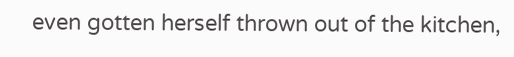even gotten herself thrown out of the kitchen,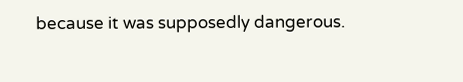because it was supposedly dangerous.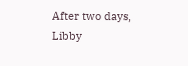After two days, Libby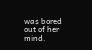was bored out of her mind.